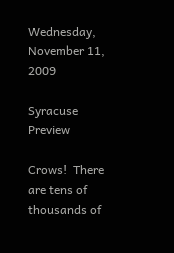Wednesday, November 11, 2009

Syracuse Preview

Crows!  There are tens of thousands of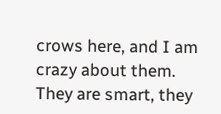crows here, and I am crazy about them. They are smart, they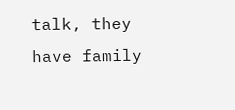talk, they have family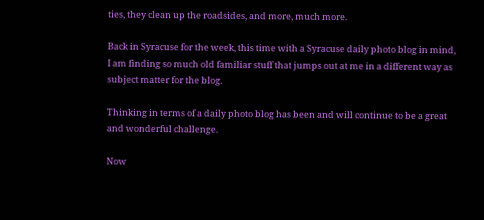ties, they clean up the roadsides, and more, much more.

Back in Syracuse for the week, this time with a Syracuse daily photo blog in mind, I am finding so much old familiar stuff that jumps out at me in a different way as subject matter for the blog.

Thinking in terms of a daily photo blog has been and will continue to be a great and wonderful challenge.

Now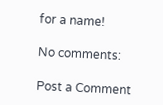for a name!

No comments:

Post a Comment